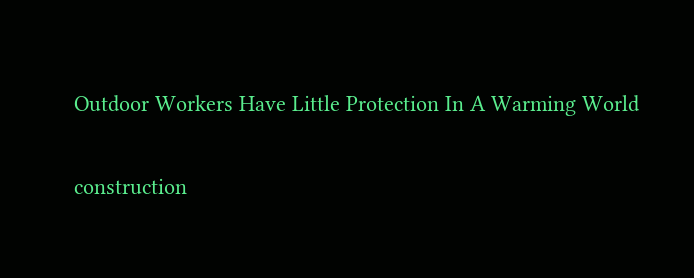Outdoor Workers Have Little Protection In A Warming World

construction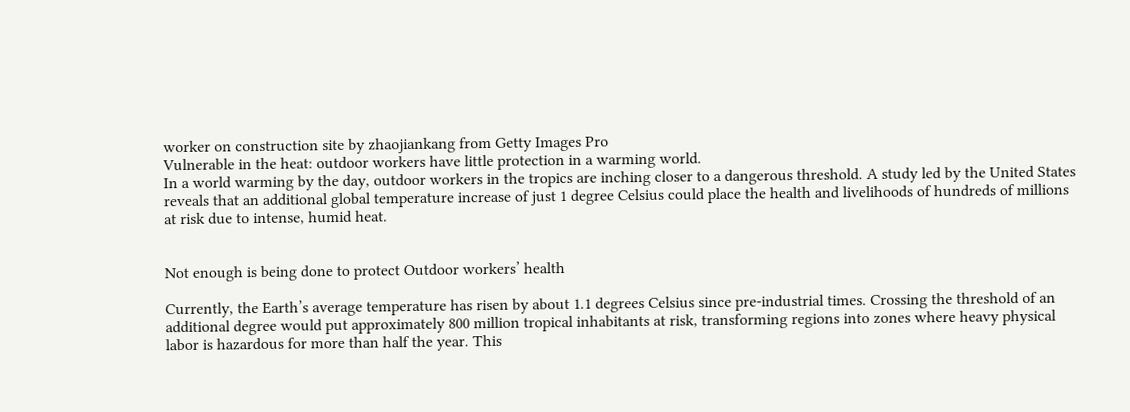worker on construction site by zhaojiankang from Getty Images Pro
Vulnerable in the heat: outdoor workers have little protection in a warming world.
In a world warming by the day, outdoor workers in the tropics are inching closer to a dangerous threshold. A study led by the United States reveals that an additional global temperature increase of just 1 degree Celsius could place the health and livelihoods of hundreds of millions at risk due to intense, humid heat.


Not enough is being done to protect Outdoor workers’ health

Currently, the Earth’s average temperature has risen by about 1.1 degrees Celsius since pre-industrial times. Crossing the threshold of an additional degree would put approximately 800 million tropical inhabitants at risk, transforming regions into zones where heavy physical labor is hazardous for more than half the year. This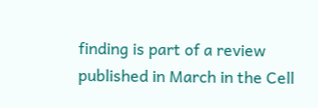finding is part of a review published in March in the Cell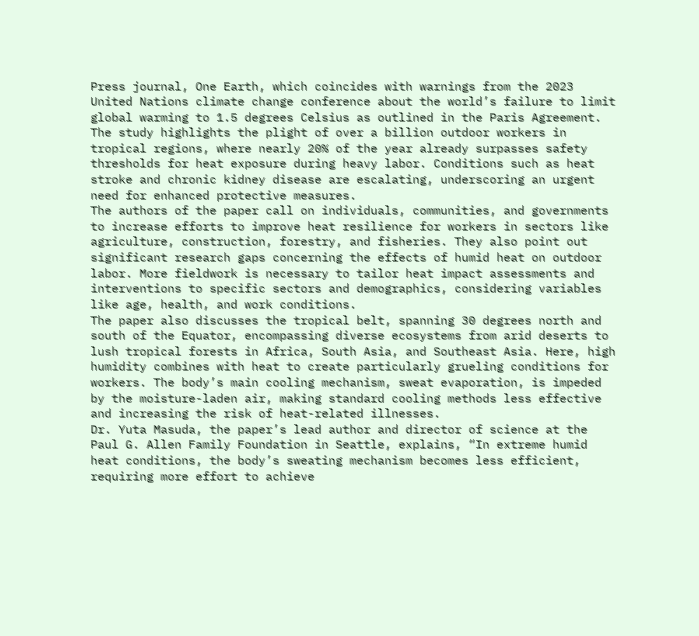Press journal, One Earth, which coincides with warnings from the 2023 United Nations climate change conference about the world’s failure to limit global warming to 1.5 degrees Celsius as outlined in the Paris Agreement.
The study highlights the plight of over a billion outdoor workers in tropical regions, where nearly 20% of the year already surpasses safety thresholds for heat exposure during heavy labor. Conditions such as heat stroke and chronic kidney disease are escalating, underscoring an urgent need for enhanced protective measures.
The authors of the paper call on individuals, communities, and governments to increase efforts to improve heat resilience for workers in sectors like agriculture, construction, forestry, and fisheries. They also point out significant research gaps concerning the effects of humid heat on outdoor labor. More fieldwork is necessary to tailor heat impact assessments and interventions to specific sectors and demographics, considering variables like age, health, and work conditions.
The paper also discusses the tropical belt, spanning 30 degrees north and south of the Equator, encompassing diverse ecosystems from arid deserts to lush tropical forests in Africa, South Asia, and Southeast Asia. Here, high humidity combines with heat to create particularly grueling conditions for workers. The body’s main cooling mechanism, sweat evaporation, is impeded by the moisture-laden air, making standard cooling methods less effective and increasing the risk of heat-related illnesses.
Dr. Yuta Masuda, the paper’s lead author and director of science at the Paul G. Allen Family Foundation in Seattle, explains, “In extreme humid heat conditions, the body’s sweating mechanism becomes less efficient, requiring more effort to achieve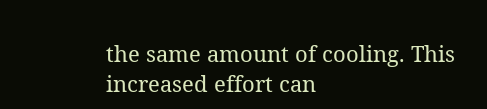the same amount of cooling. This increased effort can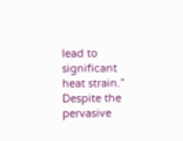lead to significant heat strain.”
Despite the pervasive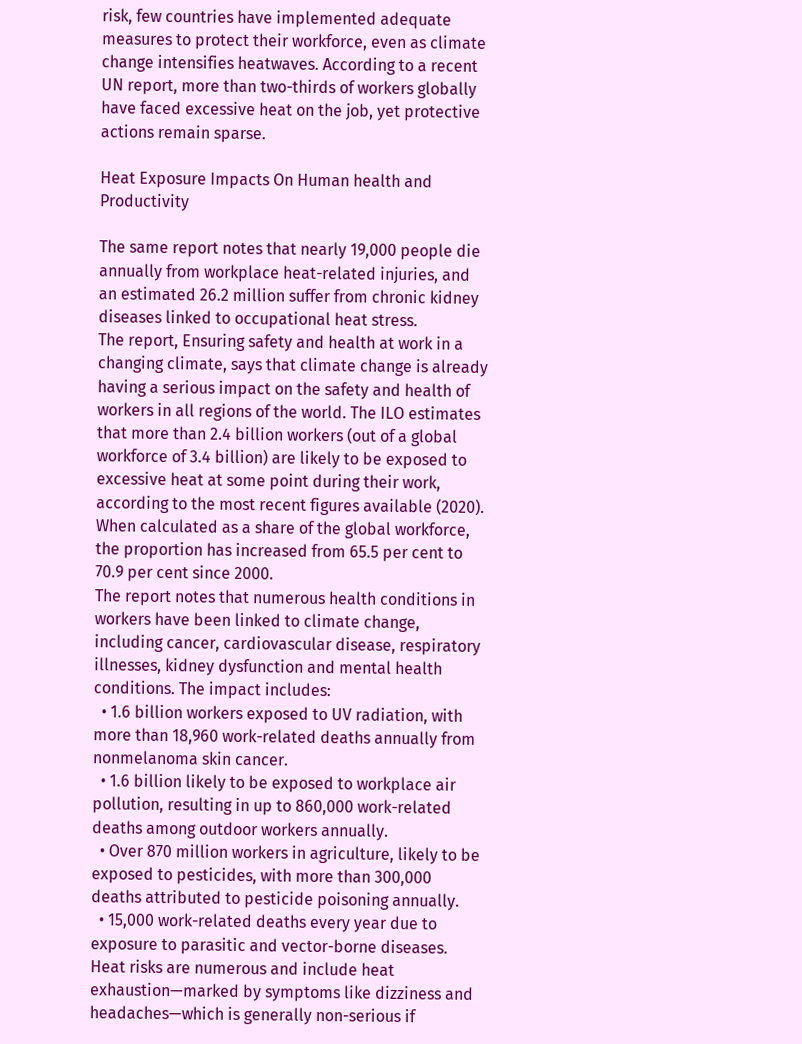risk, few countries have implemented adequate measures to protect their workforce, even as climate change intensifies heatwaves. According to a recent UN report, more than two-thirds of workers globally have faced excessive heat on the job, yet protective actions remain sparse.

Heat Exposure Impacts On Human health and Productivity

The same report notes that nearly 19,000 people die annually from workplace heat-related injuries, and an estimated 26.2 million suffer from chronic kidney diseases linked to occupational heat stress.
The report, Ensuring safety and health at work in a changing climate, says that climate change is already having a serious impact on the safety and health of workers in all regions of the world. The ILO estimates that more than 2.4 billion workers (out of a global workforce of 3.4 billion) are likely to be exposed to excessive heat at some point during their work, according to the most recent figures available (2020). When calculated as a share of the global workforce, the proportion has increased from 65.5 per cent to 70.9 per cent since 2000.
The report notes that numerous health conditions in workers have been linked to climate change, including cancer, cardiovascular disease, respiratory illnesses, kidney dysfunction and mental health conditions. The impact includes:
  • 1.6 billion workers exposed to UV radiation, with more than 18,960 work-related deaths annually from nonmelanoma skin cancer.
  • 1.6 billion likely to be exposed to workplace air pollution, resulting in up to 860,000 work-related deaths among outdoor workers annually.
  • Over 870 million workers in agriculture, likely to be exposed to pesticides, with more than 300,000 deaths attributed to pesticide poisoning annually.
  • 15,000 work-related deaths every year due to exposure to parasitic and vector-borne diseases.
Heat risks are numerous and include heat exhaustion—marked by symptoms like dizziness and headaches—which is generally non-serious if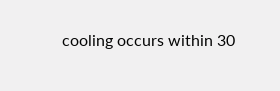cooling occurs within 30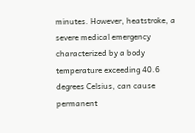minutes. However, heatstroke, a severe medical emergency characterized by a body temperature exceeding 40.6 degrees Celsius, can cause permanent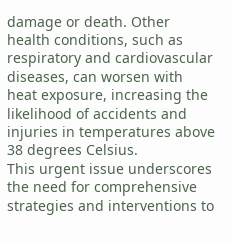damage or death. Other health conditions, such as respiratory and cardiovascular diseases, can worsen with heat exposure, increasing the likelihood of accidents and injuries in temperatures above 38 degrees Celsius.
This urgent issue underscores the need for comprehensive strategies and interventions to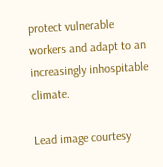protect vulnerable workers and adapt to an increasingly inhospitable climate.

Lead image courtesy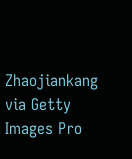Zhaojiankang via Getty Images Pro